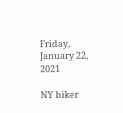Friday, January 22, 2021

NY biker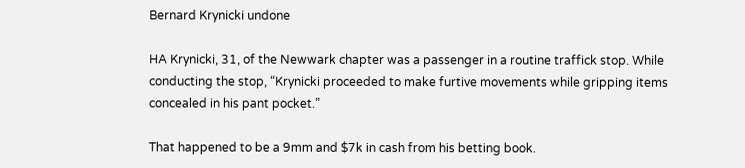Bernard Krynicki undone

HA Krynicki, 31, of the Newwark chapter was a passenger in a routine traffick stop. While conducting the stop, “Krynicki proceeded to make furtive movements while gripping items concealed in his pant pocket.”

That happened to be a 9mm and $7k in cash from his betting book.